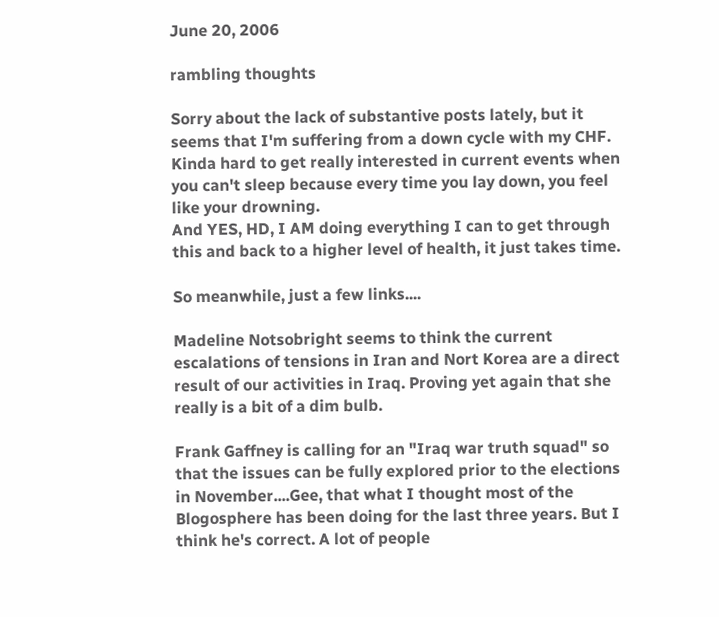June 20, 2006

rambling thoughts

Sorry about the lack of substantive posts lately, but it seems that I'm suffering from a down cycle with my CHF. Kinda hard to get really interested in current events when you can't sleep because every time you lay down, you feel like your drowning.
And YES, HD, I AM doing everything I can to get through this and back to a higher level of health, it just takes time.

So meanwhile, just a few links....

Madeline Notsobright seems to think the current escalations of tensions in Iran and Nort Korea are a direct result of our activities in Iraq. Proving yet again that she really is a bit of a dim bulb.

Frank Gaffney is calling for an "Iraq war truth squad" so that the issues can be fully explored prior to the elections in November....Gee, that what I thought most of the Blogosphere has been doing for the last three years. But I think he's correct. A lot of people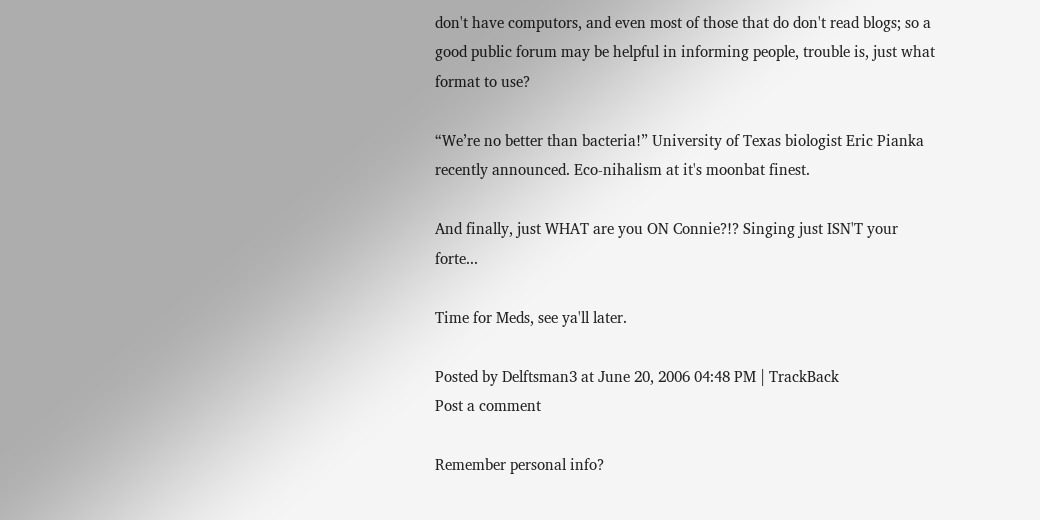don't have computors, and even most of those that do don't read blogs; so a good public forum may be helpful in informing people, trouble is, just what format to use?

“We’re no better than bacteria!” University of Texas biologist Eric Pianka recently announced. Eco-nihalism at it's moonbat finest.

And finally, just WHAT are you ON Connie?!? Singing just ISN'T your forte...

Time for Meds, see ya'll later.

Posted by Delftsman3 at June 20, 2006 04:48 PM | TrackBack
Post a comment

Remember personal info?